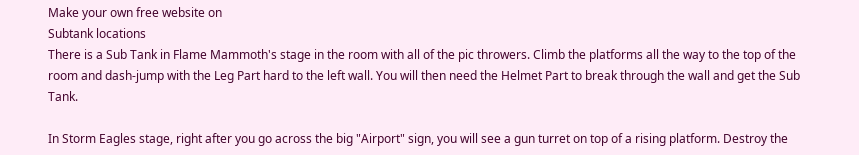Make your own free website on
Subtank locations
There is a Sub Tank in Flame Mammoth's stage in the room with all of the pic throwers. Climb the platforms all the way to the top of the room and dash-jump with the Leg Part hard to the left wall. You will then need the Helmet Part to break through the wall and get the Sub Tank.

In Storm Eagles stage, right after you go across the big "Airport" sign, you will see a gun turret on top of a rising platform. Destroy the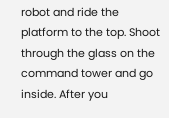robot and ride the platform to the top. Shoot through the glass on the command tower and go inside. After you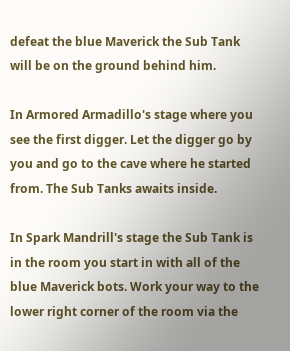defeat the blue Maverick the Sub Tank will be on the ground behind him.

In Armored Armadillo's stage where you see the first digger. Let the digger go by you and go to the cave where he started from. The Sub Tanks awaits inside.

In Spark Mandrill's stage the Sub Tank is in the room you start in with all of the blue Maverick bots. Work your way to the lower right corner of the room via the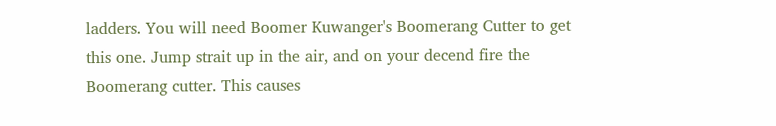ladders. You will need Boomer Kuwanger's Boomerang Cutter to get this one. Jump strait up in the air, and on your decend fire the Boomerang cutter. This causes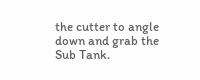the cutter to angle down and grab the Sub Tank.